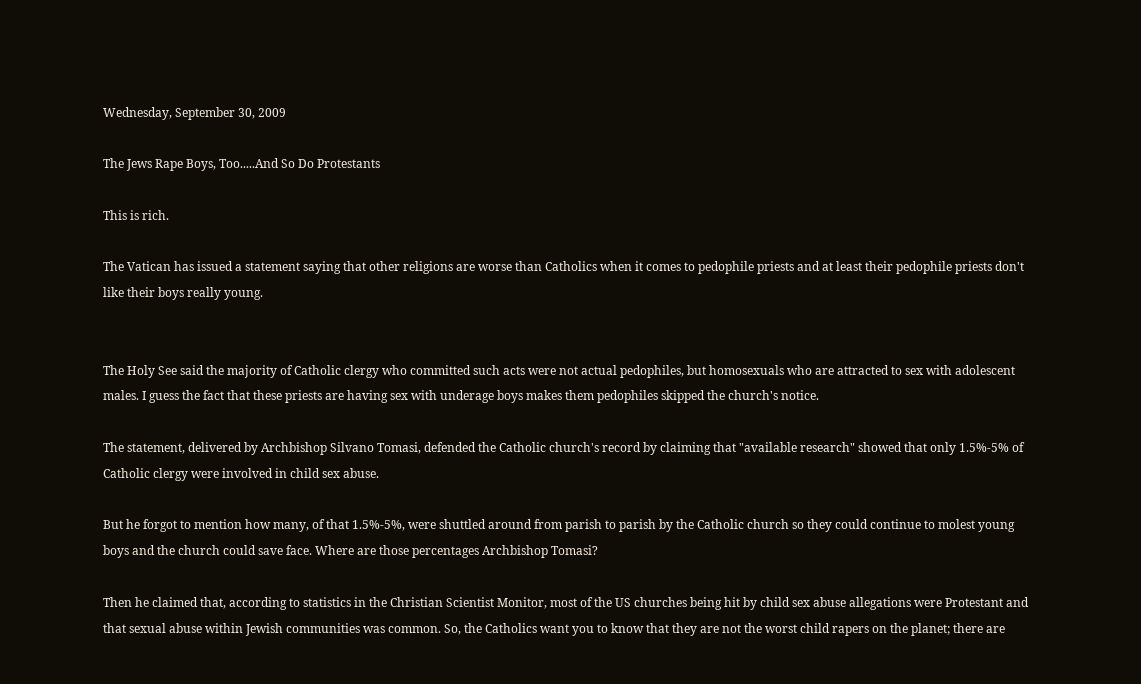Wednesday, September 30, 2009

The Jews Rape Boys, Too.....And So Do Protestants

This is rich.

The Vatican has issued a statement saying that other religions are worse than Catholics when it comes to pedophile priests and at least their pedophile priests don't like their boys really young.


The Holy See said the majority of Catholic clergy who committed such acts were not actual pedophiles, but homosexuals who are attracted to sex with adolescent males. I guess the fact that these priests are having sex with underage boys makes them pedophiles skipped the church's notice.

The statement, delivered by Archbishop Silvano Tomasi, defended the Catholic church's record by claiming that "available research" showed that only 1.5%-5% of Catholic clergy were involved in child sex abuse.

But he forgot to mention how many, of that 1.5%-5%, were shuttled around from parish to parish by the Catholic church so they could continue to molest young boys and the church could save face. Where are those percentages Archbishop Tomasi?

Then he claimed that, according to statistics in the Christian Scientist Monitor, most of the US churches being hit by child sex abuse allegations were Protestant and that sexual abuse within Jewish communities was common. So, the Catholics want you to know that they are not the worst child rapers on the planet; there are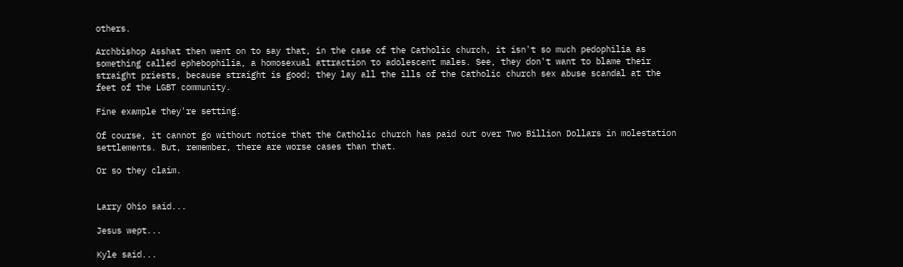others.

Archbishop Asshat then went on to say that, in the case of the Catholic church, it isn't so much pedophilia as something called ephebophilia, a homosexual attraction to adolescent males. See, they don't want to blame their straight priests, because straight is good; they lay all the ills of the Catholic church sex abuse scandal at the feet of the LGBT community.

Fine example they're setting.

Of course, it cannot go without notice that the Catholic church has paid out over Two Billion Dollars in molestation settlements. But, remember, there are worse cases than that.

Or so they claim.


Larry Ohio said...

Jesus wept...

Kyle said...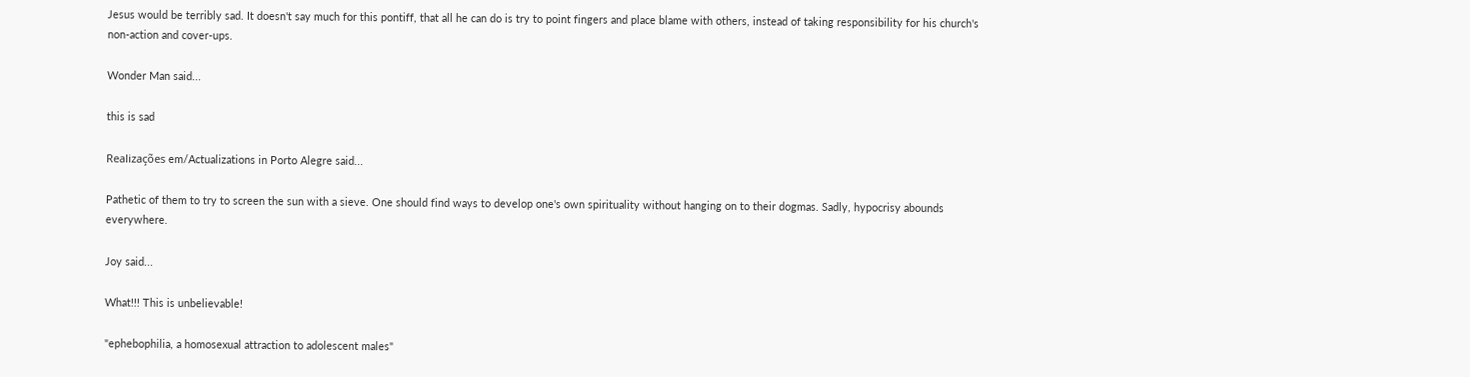Jesus would be terribly sad. It doesn't say much for this pontiff, that all he can do is try to point fingers and place blame with others, instead of taking responsibility for his church's non-action and cover-ups.

Wonder Man said...

this is sad

Realizações em/Actualizations in Porto Alegre said...

Pathetic of them to try to screen the sun with a sieve. One should find ways to develop one's own spirituality without hanging on to their dogmas. Sadly, hypocrisy abounds everywhere.

Joy said...

What!!! This is unbelievable!

"ephebophilia, a homosexual attraction to adolescent males"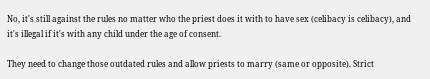No, it's still against the rules no matter who the priest does it with to have sex (celibacy is celibacy), and it's illegal if it's with any child under the age of consent.

They need to change those outdated rules and allow priests to marry (same or opposite). Strict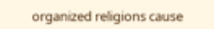organized religions cause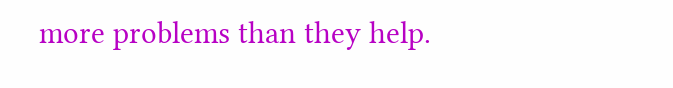more problems than they help.